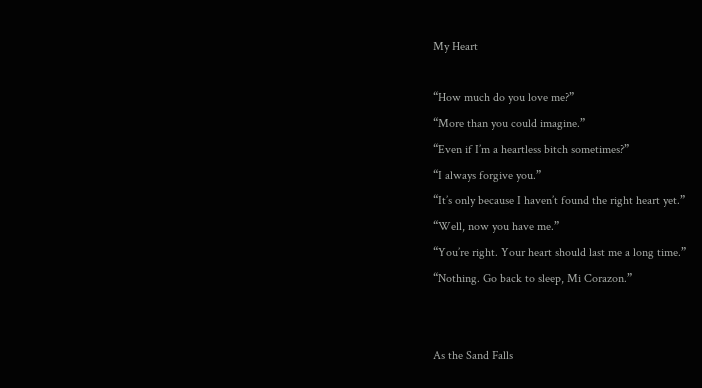My Heart

“How much do you love me?”
“More than you could imagine.”
“Even if I’m a heartless bitch sometimes?”
“I always forgive you.”
“It’s only because I haven’t found the right heart yet.”
“Well, now you have me.”
“You’re right. Your heart should last me a long time.”
“Nothing. Go back to sleep, Mi Corazon.”


As the Sand Falls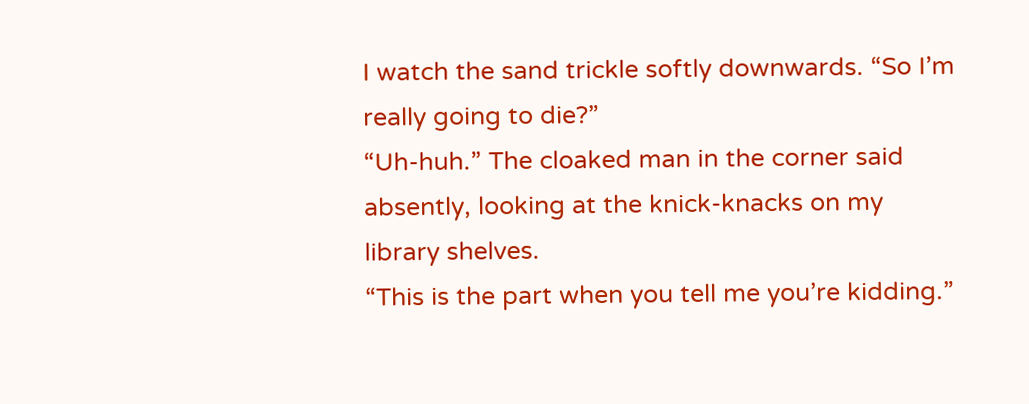I watch the sand trickle softly downwards. “So I’m really going to die?”
“Uh-huh.” The cloaked man in the corner said absently, looking at the knick-knacks on my library shelves.
“This is the part when you tell me you’re kidding.”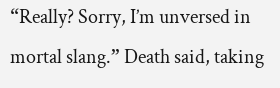“Really? Sorry, I’m unversed in mortal slang.” Death said, taking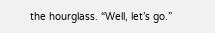the hourglass. “Well, let’s go.”